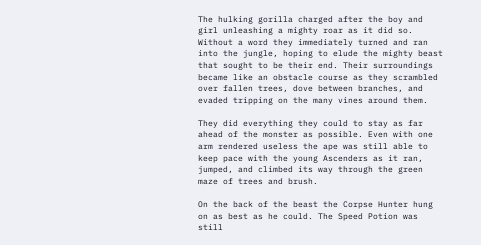The hulking gorilla charged after the boy and girl unleashing a mighty roar as it did so. Without a word they immediately turned and ran into the jungle, hoping to elude the mighty beast that sought to be their end. Their surroundings became like an obstacle course as they scrambled over fallen trees, dove between branches, and evaded tripping on the many vines around them.

They did everything they could to stay as far ahead of the monster as possible. Even with one arm rendered useless the ape was still able to keep pace with the young Ascenders as it ran, jumped, and climbed its way through the green maze of trees and brush.

On the back of the beast the Corpse Hunter hung on as best as he could. The Speed Potion was still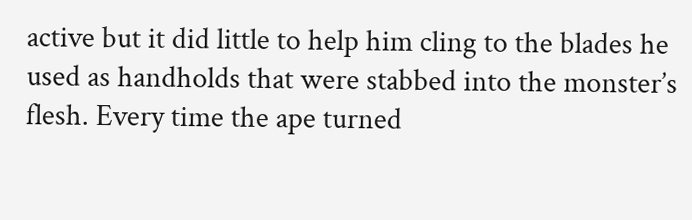active but it did little to help him cling to the blades he used as handholds that were stabbed into the monster’s flesh. Every time the ape turned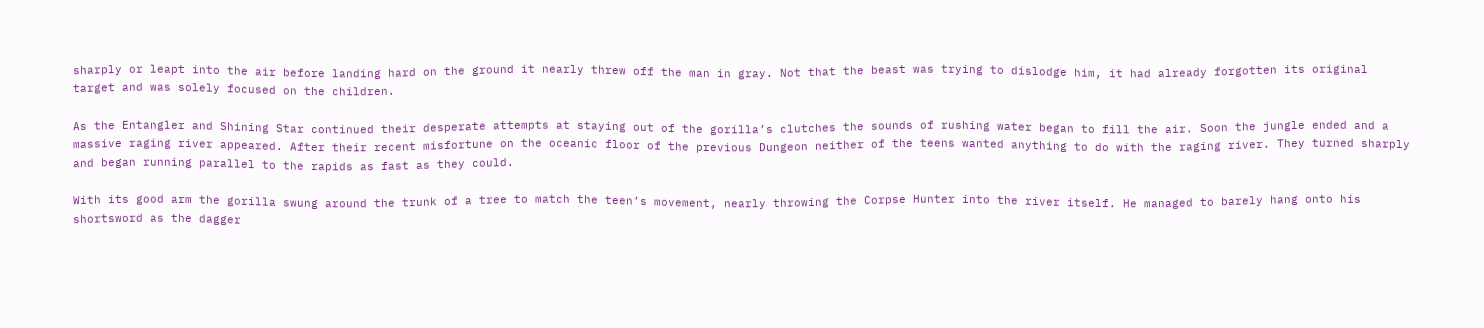sharply or leapt into the air before landing hard on the ground it nearly threw off the man in gray. Not that the beast was trying to dislodge him, it had already forgotten its original target and was solely focused on the children.

As the Entangler and Shining Star continued their desperate attempts at staying out of the gorilla’s clutches the sounds of rushing water began to fill the air. Soon the jungle ended and a massive raging river appeared. After their recent misfortune on the oceanic floor of the previous Dungeon neither of the teens wanted anything to do with the raging river. They turned sharply and began running parallel to the rapids as fast as they could.

With its good arm the gorilla swung around the trunk of a tree to match the teen’s movement, nearly throwing the Corpse Hunter into the river itself. He managed to barely hang onto his shortsword as the dagger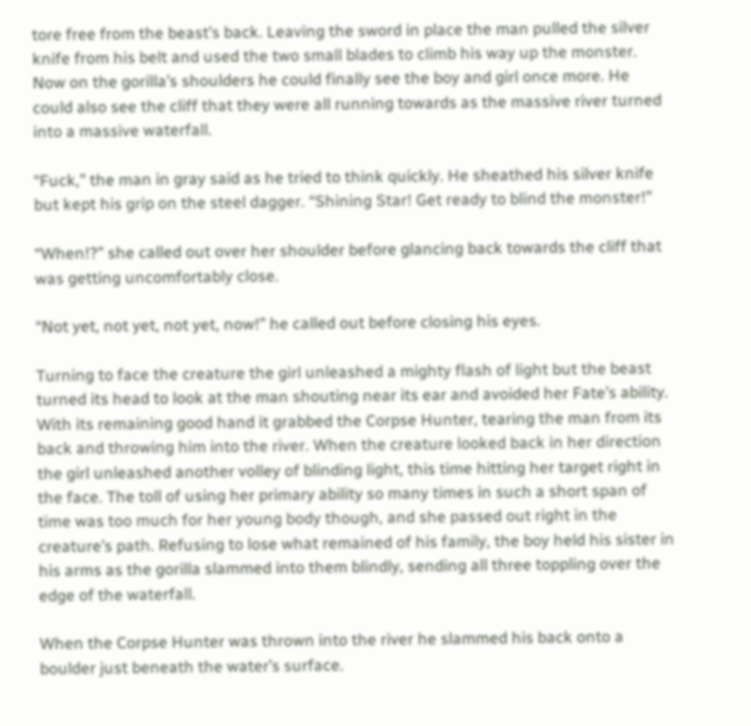tore free from the beast’s back. Leaving the sword in place the man pulled the silver knife from his belt and used the two small blades to climb his way up the monster. Now on the gorilla’s shoulders he could finally see the boy and girl once more. He could also see the cliff that they were all running towards as the massive river turned into a massive waterfall.

“Fuck,” the man in gray said as he tried to think quickly. He sheathed his silver knife but kept his grip on the steel dagger. “Shining Star! Get ready to blind the monster!”

“When!?” she called out over her shoulder before glancing back towards the cliff that was getting uncomfortably close.

“Not yet, not yet, not yet, now!” he called out before closing his eyes.

Turning to face the creature the girl unleashed a mighty flash of light but the beast turned its head to look at the man shouting near its ear and avoided her Fate’s ability. With its remaining good hand it grabbed the Corpse Hunter, tearing the man from its back and throwing him into the river. When the creature looked back in her direction the girl unleashed another volley of blinding light, this time hitting her target right in the face. The toll of using her primary ability so many times in such a short span of time was too much for her young body though, and she passed out right in the creature’s path. Refusing to lose what remained of his family, the boy held his sister in his arms as the gorilla slammed into them blindly, sending all three toppling over the edge of the waterfall.

When the Corpse Hunter was thrown into the river he slammed his back onto a boulder just beneath the water’s surface.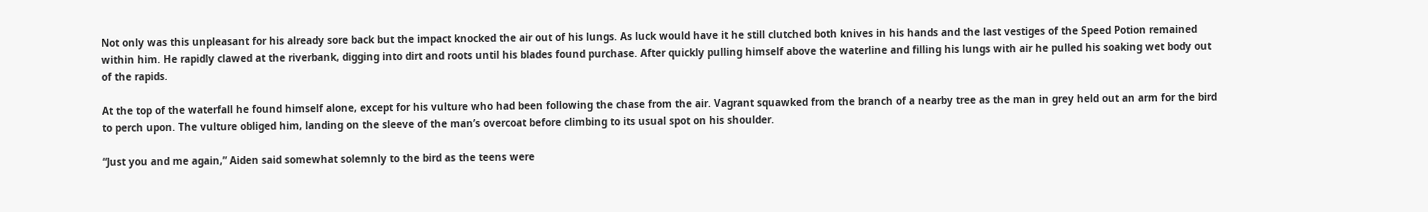Not only was this unpleasant for his already sore back but the impact knocked the air out of his lungs. As luck would have it he still clutched both knives in his hands and the last vestiges of the Speed Potion remained within him. He rapidly clawed at the riverbank, digging into dirt and roots until his blades found purchase. After quickly pulling himself above the waterline and filling his lungs with air he pulled his soaking wet body out of the rapids.

At the top of the waterfall he found himself alone, except for his vulture who had been following the chase from the air. Vagrant squawked from the branch of a nearby tree as the man in grey held out an arm for the bird to perch upon. The vulture obliged him, landing on the sleeve of the man’s overcoat before climbing to its usual spot on his shoulder.

“Just you and me again,” Aiden said somewhat solemnly to the bird as the teens were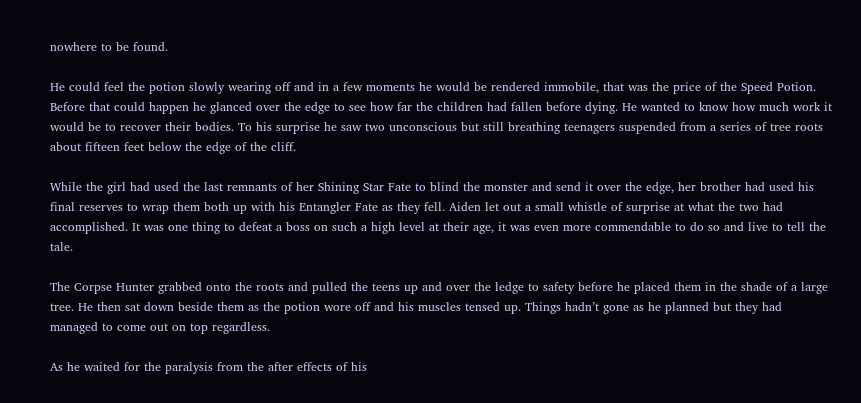nowhere to be found.

He could feel the potion slowly wearing off and in a few moments he would be rendered immobile, that was the price of the Speed Potion. Before that could happen he glanced over the edge to see how far the children had fallen before dying. He wanted to know how much work it would be to recover their bodies. To his surprise he saw two unconscious but still breathing teenagers suspended from a series of tree roots about fifteen feet below the edge of the cliff.

While the girl had used the last remnants of her Shining Star Fate to blind the monster and send it over the edge, her brother had used his final reserves to wrap them both up with his Entangler Fate as they fell. Aiden let out a small whistle of surprise at what the two had accomplished. It was one thing to defeat a boss on such a high level at their age, it was even more commendable to do so and live to tell the tale.

The Corpse Hunter grabbed onto the roots and pulled the teens up and over the ledge to safety before he placed them in the shade of a large tree. He then sat down beside them as the potion wore off and his muscles tensed up. Things hadn’t gone as he planned but they had managed to come out on top regardless.

As he waited for the paralysis from the after effects of his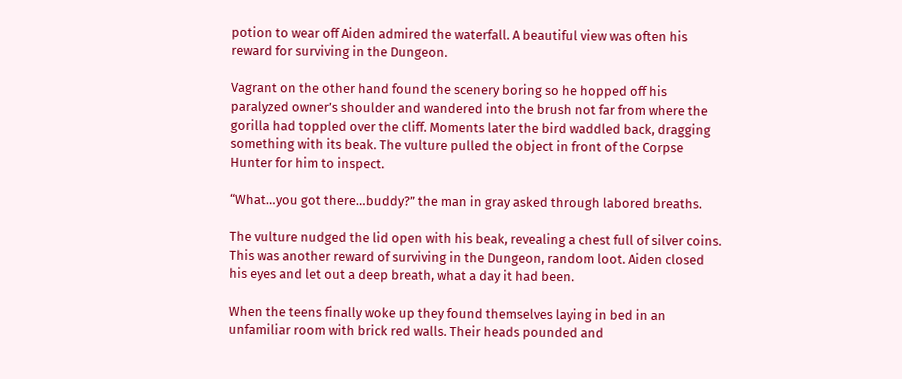potion to wear off Aiden admired the waterfall. A beautiful view was often his reward for surviving in the Dungeon.

Vagrant on the other hand found the scenery boring so he hopped off his paralyzed owner’s shoulder and wandered into the brush not far from where the gorilla had toppled over the cliff. Moments later the bird waddled back, dragging something with its beak. The vulture pulled the object in front of the Corpse Hunter for him to inspect.

“What…you got there…buddy?” the man in gray asked through labored breaths.

The vulture nudged the lid open with his beak, revealing a chest full of silver coins. This was another reward of surviving in the Dungeon, random loot. Aiden closed his eyes and let out a deep breath, what a day it had been.

When the teens finally woke up they found themselves laying in bed in an unfamiliar room with brick red walls. Their heads pounded and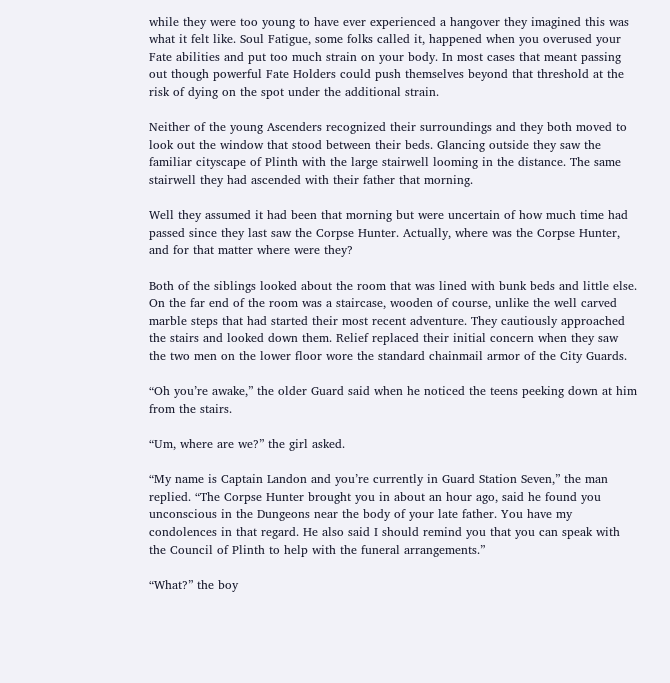while they were too young to have ever experienced a hangover they imagined this was what it felt like. Soul Fatigue, some folks called it, happened when you overused your Fate abilities and put too much strain on your body. In most cases that meant passing out though powerful Fate Holders could push themselves beyond that threshold at the risk of dying on the spot under the additional strain.

Neither of the young Ascenders recognized their surroundings and they both moved to look out the window that stood between their beds. Glancing outside they saw the familiar cityscape of Plinth with the large stairwell looming in the distance. The same stairwell they had ascended with their father that morning.

Well they assumed it had been that morning but were uncertain of how much time had passed since they last saw the Corpse Hunter. Actually, where was the Corpse Hunter, and for that matter where were they?

Both of the siblings looked about the room that was lined with bunk beds and little else. On the far end of the room was a staircase, wooden of course, unlike the well carved marble steps that had started their most recent adventure. They cautiously approached the stairs and looked down them. Relief replaced their initial concern when they saw the two men on the lower floor wore the standard chainmail armor of the City Guards.

“Oh you’re awake,” the older Guard said when he noticed the teens peeking down at him from the stairs.

“Um, where are we?” the girl asked.

“My name is Captain Landon and you’re currently in Guard Station Seven,” the man replied. “The Corpse Hunter brought you in about an hour ago, said he found you unconscious in the Dungeons near the body of your late father. You have my condolences in that regard. He also said I should remind you that you can speak with the Council of Plinth to help with the funeral arrangements.”

“What?” the boy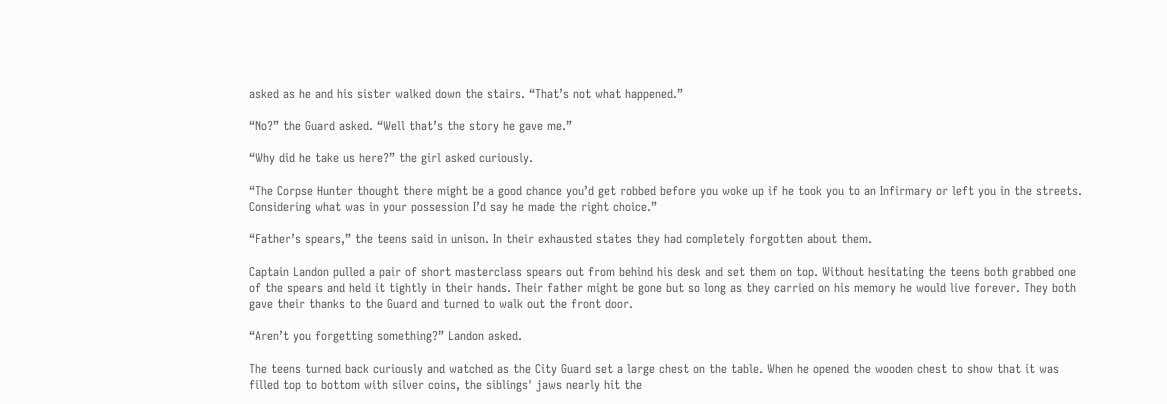asked as he and his sister walked down the stairs. “That’s not what happened.”

“No?” the Guard asked. “Well that’s the story he gave me.”

“Why did he take us here?” the girl asked curiously.

“The Corpse Hunter thought there might be a good chance you’d get robbed before you woke up if he took you to an Infirmary or left you in the streets. Considering what was in your possession I’d say he made the right choice.”

“Father’s spears,” the teens said in unison. In their exhausted states they had completely forgotten about them.

Captain Landon pulled a pair of short masterclass spears out from behind his desk and set them on top. Without hesitating the teens both grabbed one of the spears and held it tightly in their hands. Their father might be gone but so long as they carried on his memory he would live forever. They both gave their thanks to the Guard and turned to walk out the front door.

“Aren’t you forgetting something?” Landon asked.

The teens turned back curiously and watched as the City Guard set a large chest on the table. When he opened the wooden chest to show that it was filled top to bottom with silver coins, the siblings' jaws nearly hit the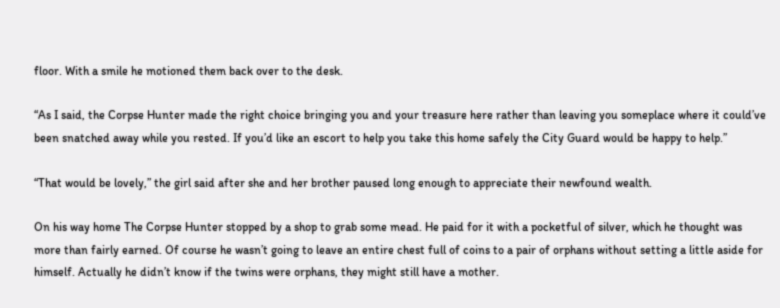floor. With a smile he motioned them back over to the desk.

“As I said, the Corpse Hunter made the right choice bringing you and your treasure here rather than leaving you someplace where it could’ve been snatched away while you rested. If you’d like an escort to help you take this home safely the City Guard would be happy to help.”

“That would be lovely,” the girl said after she and her brother paused long enough to appreciate their newfound wealth.

On his way home The Corpse Hunter stopped by a shop to grab some mead. He paid for it with a pocketful of silver, which he thought was more than fairly earned. Of course he wasn’t going to leave an entire chest full of coins to a pair of orphans without setting a little aside for himself. Actually he didn’t know if the twins were orphans, they might still have a mother.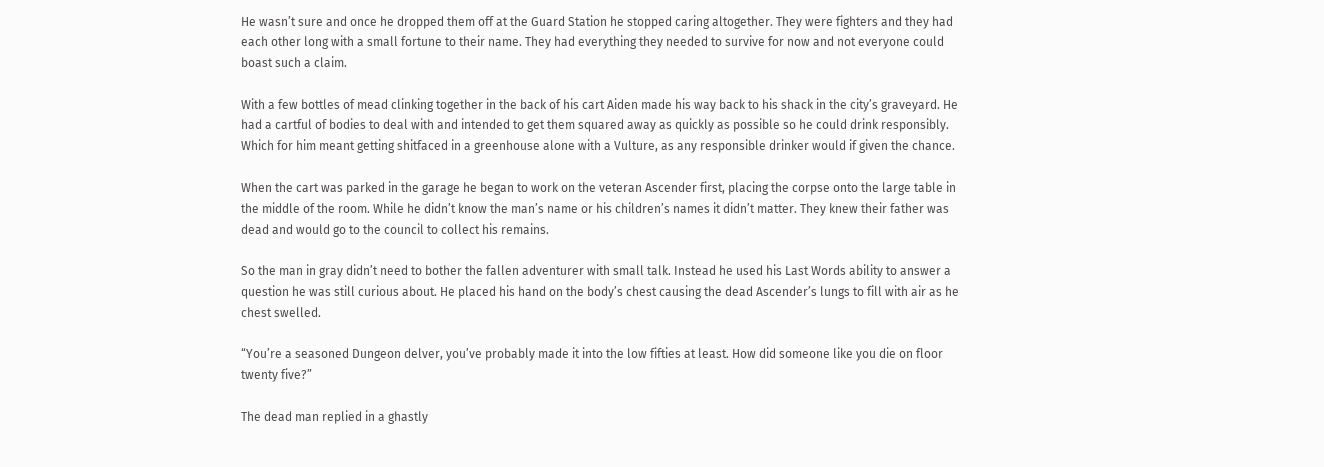He wasn’t sure and once he dropped them off at the Guard Station he stopped caring altogether. They were fighters and they had each other long with a small fortune to their name. They had everything they needed to survive for now and not everyone could boast such a claim.

With a few bottles of mead clinking together in the back of his cart Aiden made his way back to his shack in the city’s graveyard. He had a cartful of bodies to deal with and intended to get them squared away as quickly as possible so he could drink responsibly. Which for him meant getting shitfaced in a greenhouse alone with a Vulture, as any responsible drinker would if given the chance.

When the cart was parked in the garage he began to work on the veteran Ascender first, placing the corpse onto the large table in the middle of the room. While he didn’t know the man’s name or his children’s names it didn’t matter. They knew their father was dead and would go to the council to collect his remains.

So the man in gray didn’t need to bother the fallen adventurer with small talk. Instead he used his Last Words ability to answer a question he was still curious about. He placed his hand on the body’s chest causing the dead Ascender’s lungs to fill with air as he chest swelled.

“You’re a seasoned Dungeon delver, you’ve probably made it into the low fifties at least. How did someone like you die on floor twenty five?”

The dead man replied in a ghastly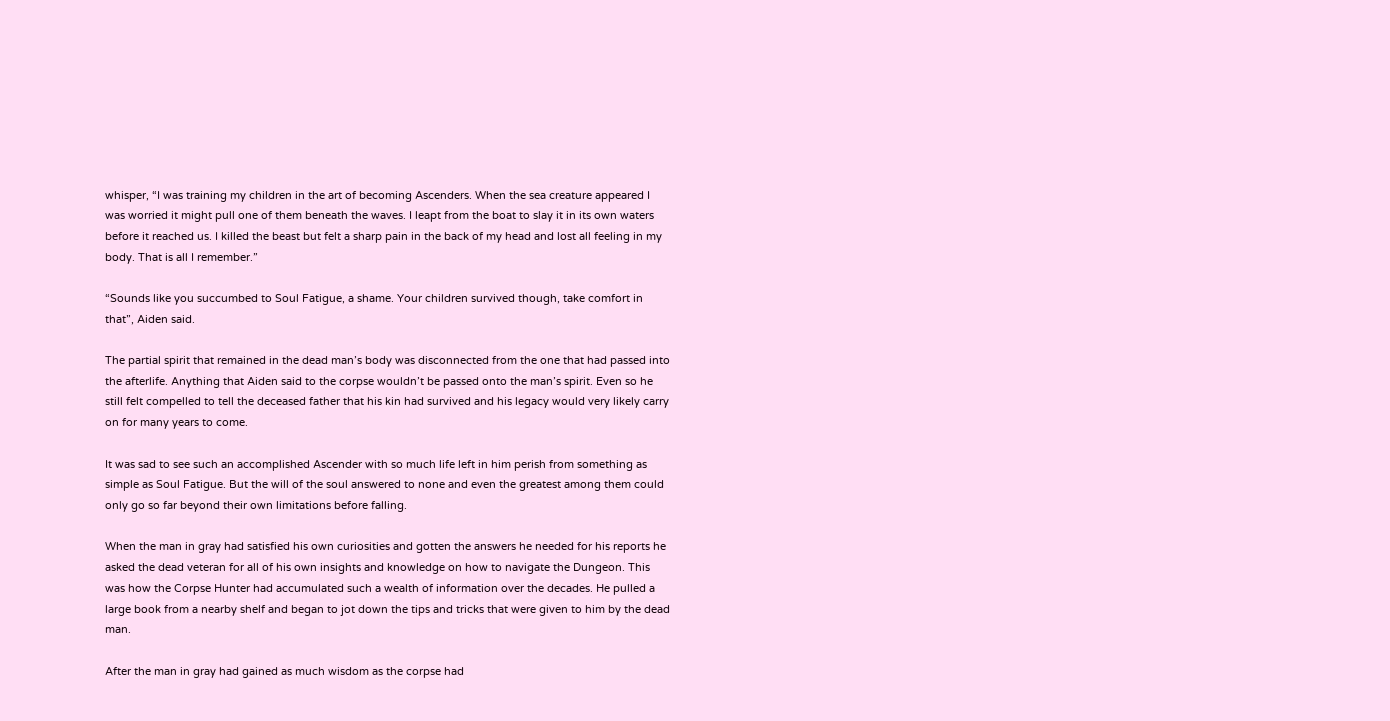whisper, “I was training my children in the art of becoming Ascenders. When the sea creature appeared I was worried it might pull one of them beneath the waves. I leapt from the boat to slay it in its own waters before it reached us. I killed the beast but felt a sharp pain in the back of my head and lost all feeling in my body. That is all I remember.”

“Sounds like you succumbed to Soul Fatigue, a shame. Your children survived though, take comfort in that”, Aiden said.

The partial spirit that remained in the dead man’s body was disconnected from the one that had passed into the afterlife. Anything that Aiden said to the corpse wouldn’t be passed onto the man’s spirit. Even so he still felt compelled to tell the deceased father that his kin had survived and his legacy would very likely carry on for many years to come.

It was sad to see such an accomplished Ascender with so much life left in him perish from something as simple as Soul Fatigue. But the will of the soul answered to none and even the greatest among them could only go so far beyond their own limitations before falling.

When the man in gray had satisfied his own curiosities and gotten the answers he needed for his reports he asked the dead veteran for all of his own insights and knowledge on how to navigate the Dungeon. This was how the Corpse Hunter had accumulated such a wealth of information over the decades. He pulled a large book from a nearby shelf and began to jot down the tips and tricks that were given to him by the dead man.

After the man in gray had gained as much wisdom as the corpse had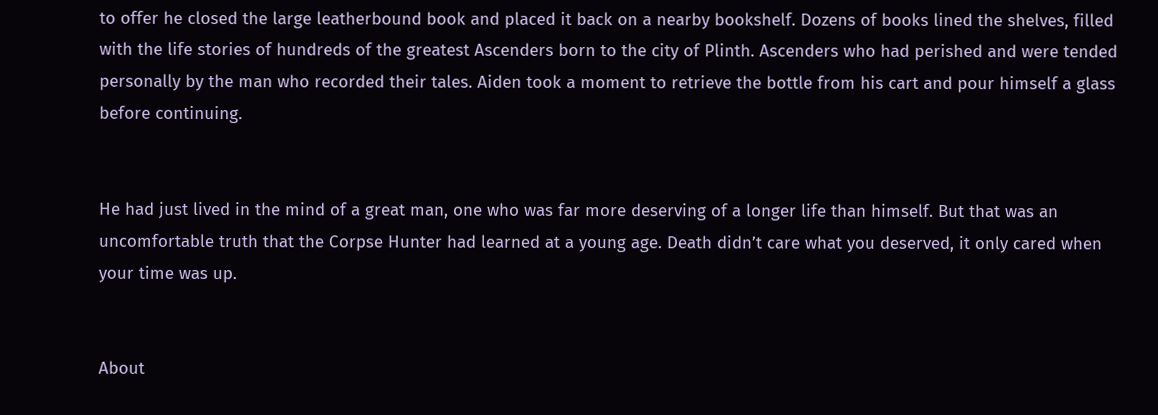to offer he closed the large leatherbound book and placed it back on a nearby bookshelf. Dozens of books lined the shelves, filled with the life stories of hundreds of the greatest Ascenders born to the city of Plinth. Ascenders who had perished and were tended personally by the man who recorded their tales. Aiden took a moment to retrieve the bottle from his cart and pour himself a glass before continuing.


He had just lived in the mind of a great man, one who was far more deserving of a longer life than himself. But that was an uncomfortable truth that the Corpse Hunter had learned at a young age. Death didn’t care what you deserved, it only cared when your time was up.


About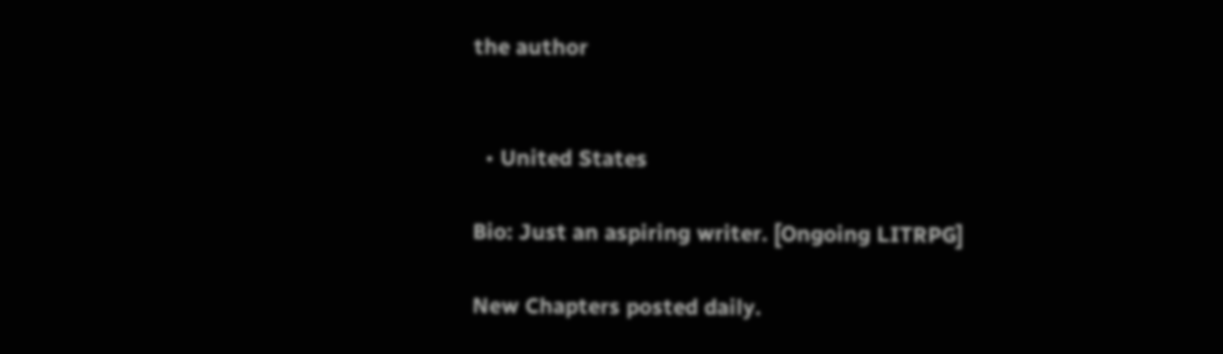the author


  • United States

Bio: Just an aspiring writer. [Ongoing LITRPG]

New Chapters posted daily.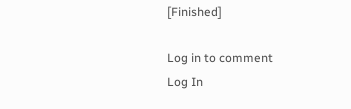[Finished]

Log in to comment
Log In